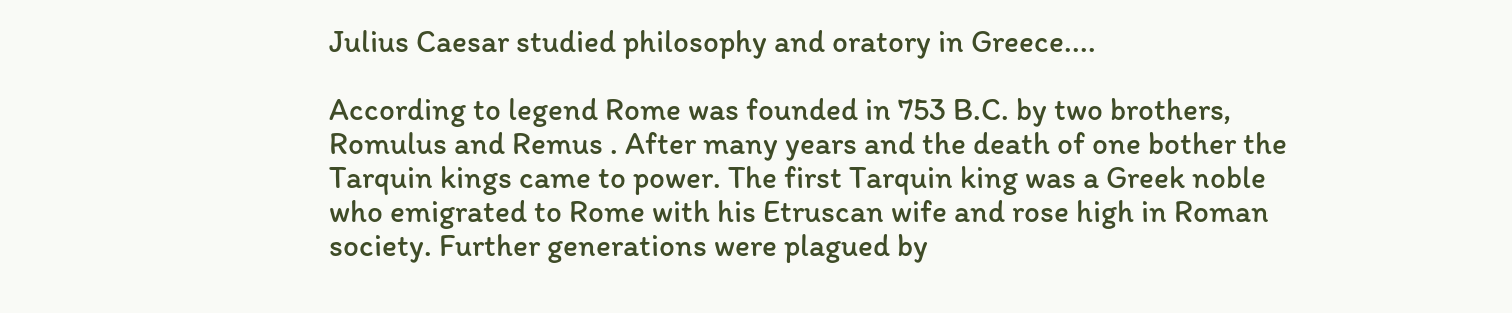Julius Caesar studied philosophy and oratory in Greece....

According to legend Rome was founded in 753 B.C. by two brothers, Romulus and Remus . After many years and the death of one bother the Tarquin kings came to power. The first Tarquin king was a Greek noble who emigrated to Rome with his Etruscan wife and rose high in Roman society. Further generations were plagued by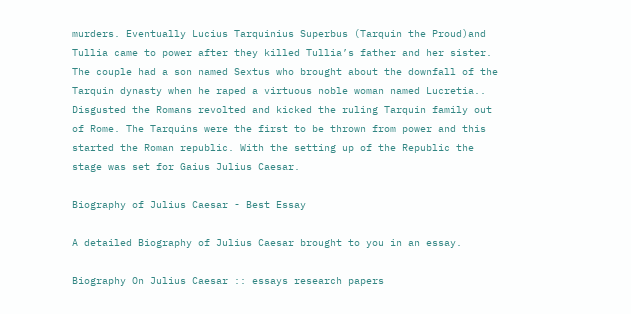murders. Eventually Lucius Tarquinius Superbus (Tarquin the Proud)and Tullia came to power after they killed Tullia’s father and her sister. The couple had a son named Sextus who brought about the downfall of the Tarquin dynasty when he raped a virtuous noble woman named Lucretia.. Disgusted the Romans revolted and kicked the ruling Tarquin family out of Rome. The Tarquins were the first to be thrown from power and this started the Roman republic. With the setting up of the Republic the stage was set for Gaius Julius Caesar.

Biography of Julius Caesar - Best Essay

A detailed Biography of Julius Caesar brought to you in an essay.

Biography On Julius Caesar :: essays research papers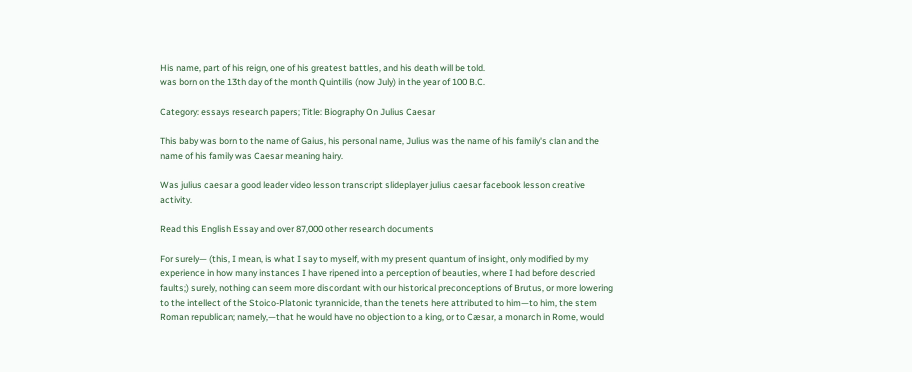His name, part of his reign, one of his greatest battles, and his death will be told.
was born on the 13th day of the month Quintilis (now July) in the year of 100 B.C.

Category: essays research papers; Title: Biography On Julius Caesar

This baby was born to the name of Gaius, his personal name, Julius was the name of his family's clan and the name of his family was Caesar meaning hairy.

Was julius caesar a good leader video lesson transcript slideplayer julius caesar facebook lesson creative activity.

Read this English Essay and over 87,000 other research documents

For surely— (this, I mean, is what I say to myself, with my present quantum of insight, only modified by my experience in how many instances I have ripened into a perception of beauties, where I had before descried faults;) surely, nothing can seem more discordant with our historical preconceptions of Brutus, or more lowering to the intellect of the Stoico-Platonic tyrannicide, than the tenets here attributed to him—to him, the stem Roman republican; namely,—that he would have no objection to a king, or to Cæsar, a monarch in Rome, would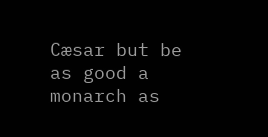Cæsar but be as good a monarch as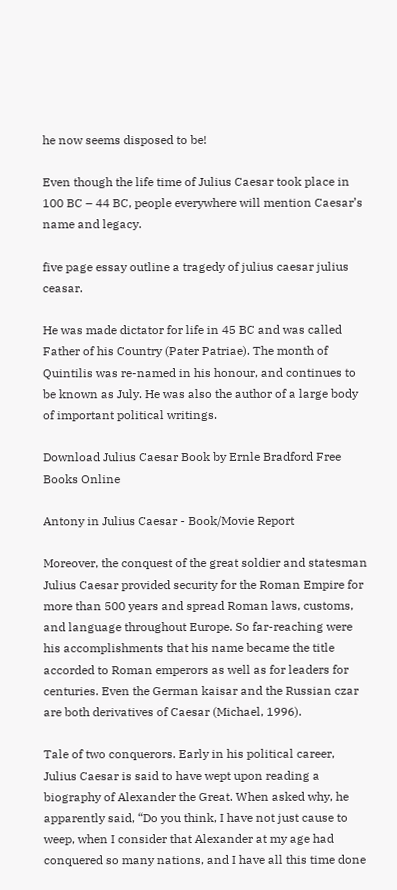he now seems disposed to be!

Even though the life time of Julius Caesar took place in 100 BC – 44 BC, people everywhere will mention Caesar’s name and legacy.

five page essay outline a tragedy of julius caesar julius ceasar.

He was made dictator for life in 45 BC and was called Father of his Country (Pater Patriae). The month of Quintilis was re-named in his honour, and continues to be known as July. He was also the author of a large body of important political writings.

Download Julius Caesar Book by Ernle Bradford Free Books Online

Antony in Julius Caesar - Book/Movie Report

Moreover, the conquest of the great soldier and statesman Julius Caesar provided security for the Roman Empire for more than 500 years and spread Roman laws, customs, and language throughout Europe. So far-reaching were his accomplishments that his name became the title accorded to Roman emperors as well as for leaders for centuries. Even the German kaisar and the Russian czar are both derivatives of Caesar (Michael, 1996).

Tale of two conquerors. Early in his political career, Julius Caesar is said to have wept upon reading a biography of Alexander the Great. When asked why, he apparently said, “Do you think, I have not just cause to weep, when I consider that Alexander at my age had conquered so many nations, and I have all this time done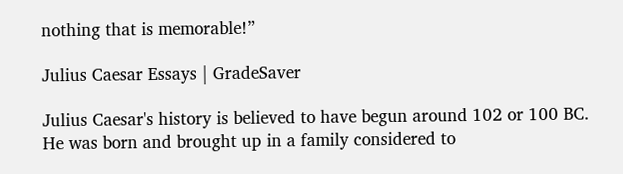nothing that is memorable!”

Julius Caesar Essays | GradeSaver

Julius Caesar's history is believed to have begun around 102 or 100 BC. He was born and brought up in a family considered to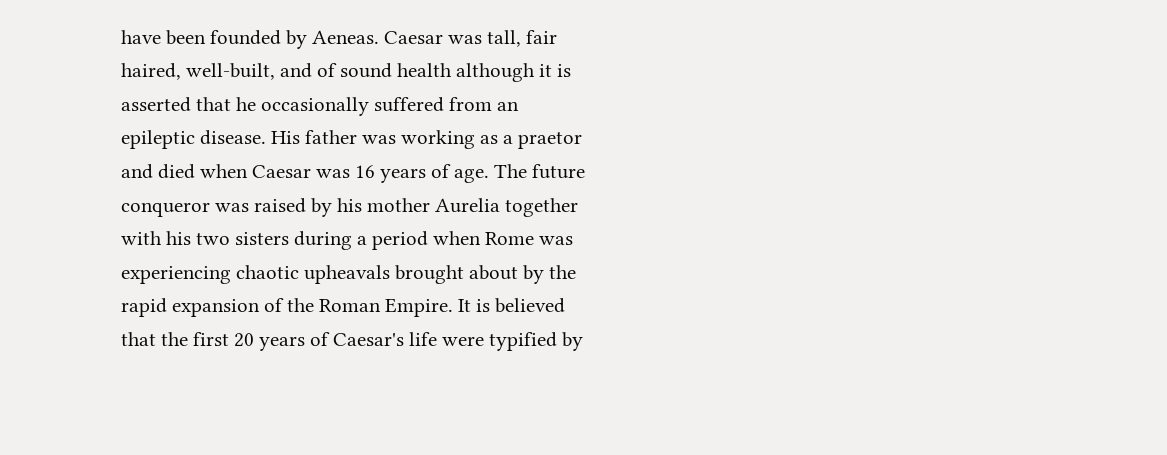have been founded by Aeneas. Caesar was tall, fair haired, well-built, and of sound health although it is asserted that he occasionally suffered from an epileptic disease. His father was working as a praetor and died when Caesar was 16 years of age. The future conqueror was raised by his mother Aurelia together with his two sisters during a period when Rome was experiencing chaotic upheavals brought about by the rapid expansion of the Roman Empire. It is believed that the first 20 years of Caesar's life were typified by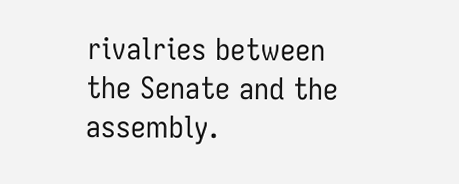rivalries between the Senate and the assembly.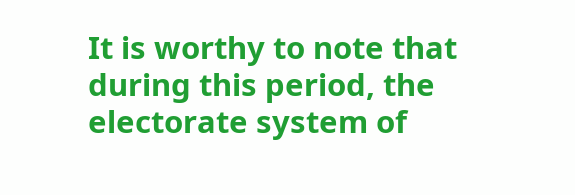It is worthy to note that during this period, the electorate system of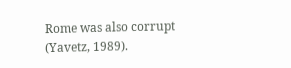Rome was also corrupt (Yavetz, 1989).